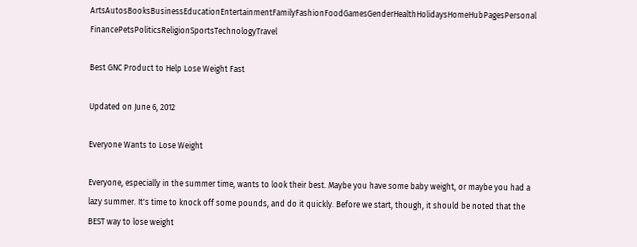ArtsAutosBooksBusinessEducationEntertainmentFamilyFashionFoodGamesGenderHealthHolidaysHomeHubPagesPersonal FinancePetsPoliticsReligionSportsTechnologyTravel

Best GNC Product to Help Lose Weight Fast

Updated on June 6, 2012

Everyone Wants to Lose Weight

Everyone, especially in the summer time, wants to look their best. Maybe you have some baby weight, or maybe you had a lazy summer. It's time to knock off some pounds, and do it quickly. Before we start, though, it should be noted that the BEST way to lose weight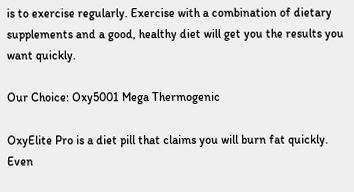is to exercise regularly. Exercise with a combination of dietary supplements and a good, healthy diet will get you the results you want quickly.

Our Choice: Oxy5001 Mega Thermogenic

OxyElite Pro is a diet pill that claims you will burn fat quickly. Even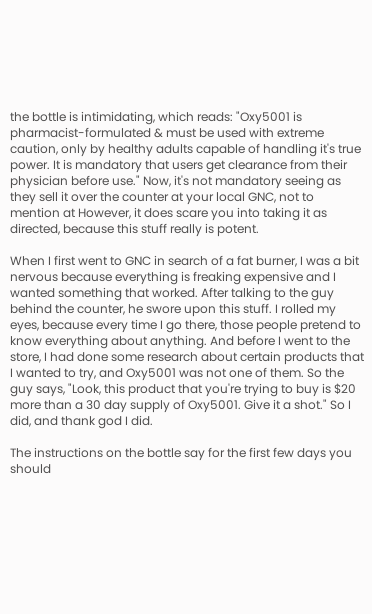the bottle is intimidating, which reads: "Oxy5001 is pharmacist-formulated & must be used with extreme caution, only by healthy adults capable of handling it's true power. It is mandatory that users get clearance from their physician before use." Now, it's not mandatory seeing as they sell it over the counter at your local GNC, not to mention at However, it does scare you into taking it as directed, because this stuff really is potent.

When I first went to GNC in search of a fat burner, I was a bit nervous because everything is freaking expensive and I wanted something that worked. After talking to the guy behind the counter, he swore upon this stuff. I rolled my eyes, because every time I go there, those people pretend to know everything about anything. And before I went to the store, I had done some research about certain products that I wanted to try, and Oxy5001 was not one of them. So the guy says, "Look, this product that you're trying to buy is $20 more than a 30 day supply of Oxy5001. Give it a shot." So I did, and thank god I did.

The instructions on the bottle say for the first few days you should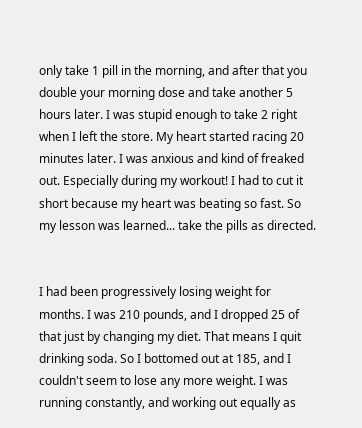only take 1 pill in the morning, and after that you double your morning dose and take another 5 hours later. I was stupid enough to take 2 right when I left the store. My heart started racing 20 minutes later. I was anxious and kind of freaked out. Especially during my workout! I had to cut it short because my heart was beating so fast. So my lesson was learned... take the pills as directed.


I had been progressively losing weight for months. I was 210 pounds, and I dropped 25 of that just by changing my diet. That means I quit drinking soda. So I bottomed out at 185, and I couldn't seem to lose any more weight. I was running constantly, and working out equally as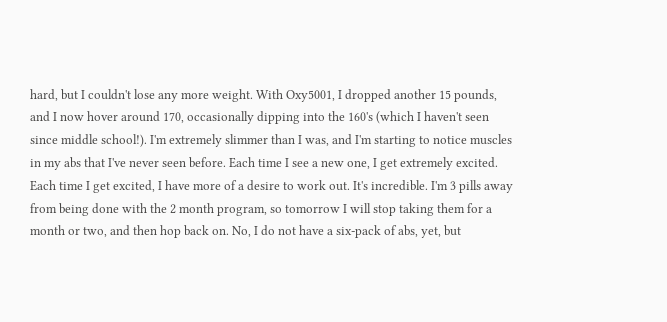hard, but I couldn't lose any more weight. With Oxy5001, I dropped another 15 pounds, and I now hover around 170, occasionally dipping into the 160's (which I haven't seen since middle school!). I'm extremely slimmer than I was, and I'm starting to notice muscles in my abs that I've never seen before. Each time I see a new one, I get extremely excited. Each time I get excited, I have more of a desire to work out. It's incredible. I'm 3 pills away from being done with the 2 month program, so tomorrow I will stop taking them for a month or two, and then hop back on. No, I do not have a six-pack of abs, yet, but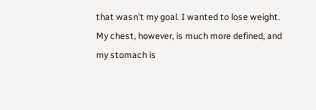that wasn't my goal. I wanted to lose weight. My chest, however, is much more defined, and my stomach is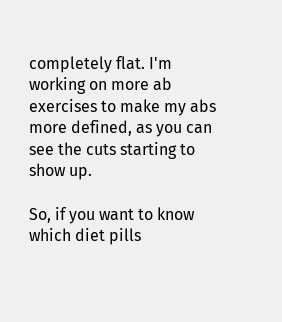completely flat. I'm working on more ab exercises to make my abs more defined, as you can see the cuts starting to show up.

So, if you want to know which diet pills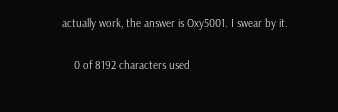actually work, the answer is Oxy5001. I swear by it.


    0 of 8192 characters used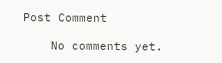Post Comment

    No comments yet.